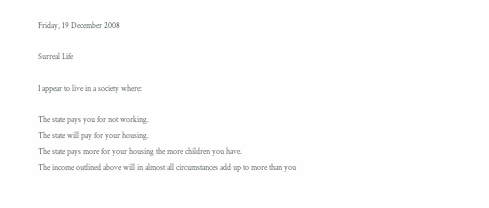Friday, 19 December 2008

Surreal Life

I appear to live in a society where:

The state pays you for not working.
The state will pay for your housing.
The state pays more for your housing the more children you have.
The income outlined above will in almost all circumstances add up to more than you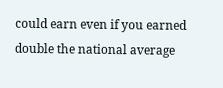could earn even if you earned double the national average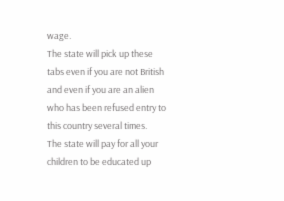wage.
The state will pick up these tabs even if you are not British and even if you are an alien who has been refused entry to this country several times.
The state will pay for all your children to be educated up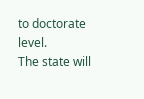to doctorate level.
The state will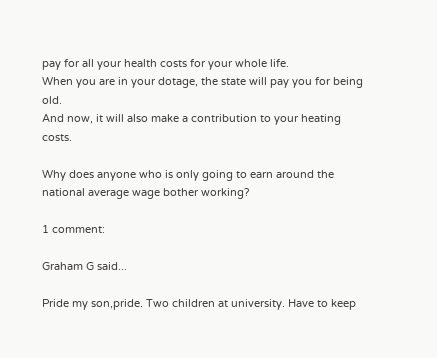pay for all your health costs for your whole life.
When you are in your dotage, the state will pay you for being old.
And now, it will also make a contribution to your heating costs.

Why does anyone who is only going to earn around the national average wage bother working?

1 comment:

Graham G said...

Pride my son,pride. Two children at university. Have to keep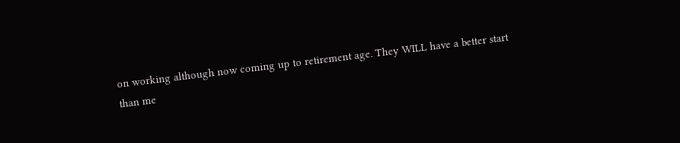on working although now coming up to retirement age. They WILL have a better start than me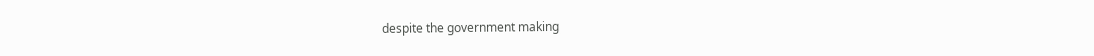despite the government making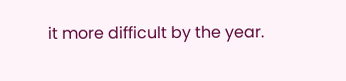it more difficult by the year.